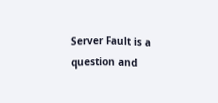Server Fault is a question and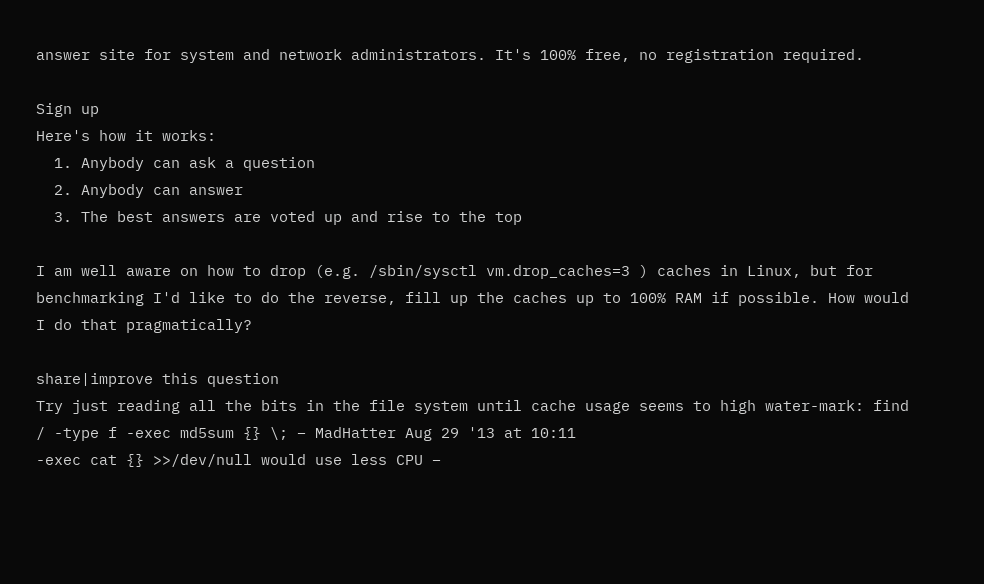answer site for system and network administrators. It's 100% free, no registration required.

Sign up
Here's how it works:
  1. Anybody can ask a question
  2. Anybody can answer
  3. The best answers are voted up and rise to the top

I am well aware on how to drop (e.g. /sbin/sysctl vm.drop_caches=3 ) caches in Linux, but for benchmarking I'd like to do the reverse, fill up the caches up to 100% RAM if possible. How would I do that pragmatically?

share|improve this question
Try just reading all the bits in the file system until cache usage seems to high water-mark: find / -type f -exec md5sum {} \; – MadHatter Aug 29 '13 at 10:11
-exec cat {} >>/dev/null would use less CPU –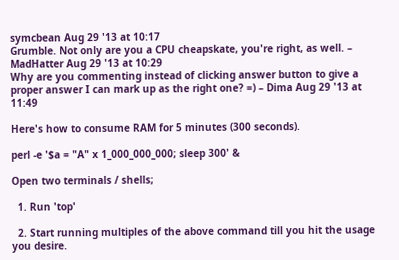symcbean Aug 29 '13 at 10:17
Grumble. Not only are you a CPU cheapskate, you're right, as well. – MadHatter Aug 29 '13 at 10:29
Why are you commenting instead of clicking answer button to give a proper answer I can mark up as the right one? =) – Dima Aug 29 '13 at 11:49

Here's how to consume RAM for 5 minutes (300 seconds).

perl -e '$a = "A" x 1_000_000_000; sleep 300' &

Open two terminals / shells;

  1. Run 'top'

  2. Start running multiples of the above command till you hit the usage you desire.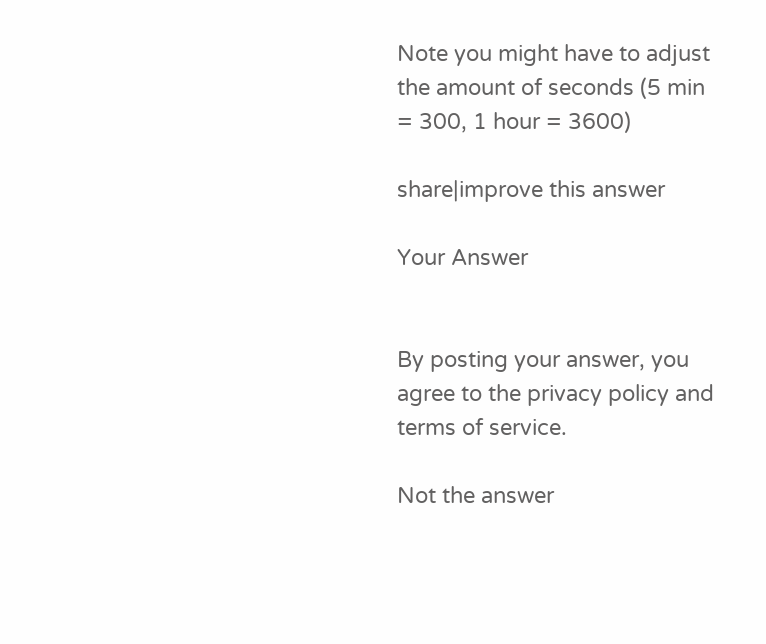Note you might have to adjust the amount of seconds (5 min = 300, 1 hour = 3600)

share|improve this answer

Your Answer


By posting your answer, you agree to the privacy policy and terms of service.

Not the answer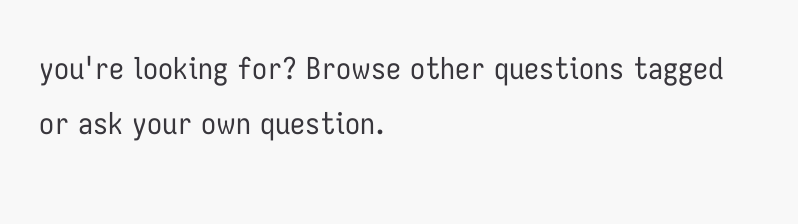you're looking for? Browse other questions tagged or ask your own question.